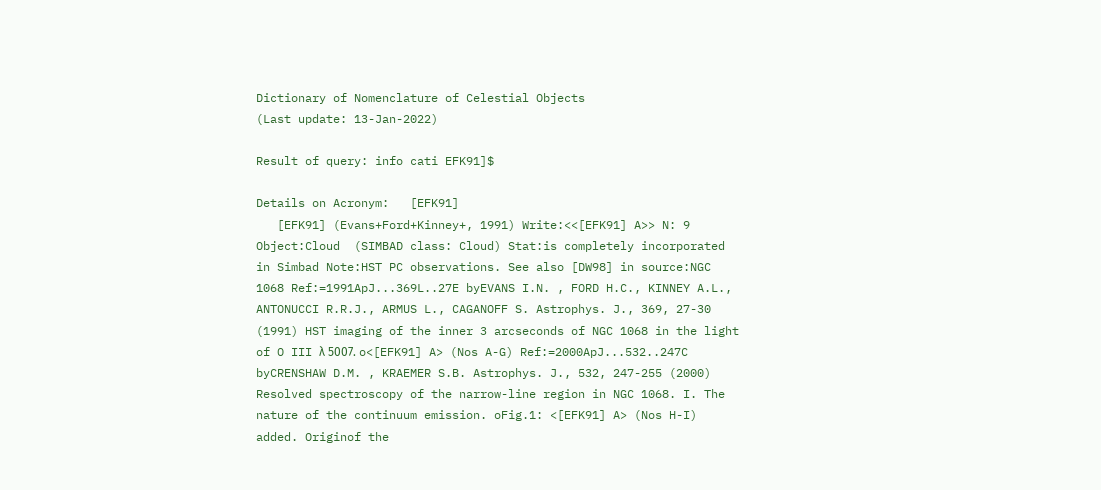Dictionary of Nomenclature of Celestial Objects
(Last update: 13-Jan-2022)

Result of query: info cati EFK91]$

Details on Acronym:   [EFK91]
   [EFK91] (Evans+Ford+Kinney+, 1991) Write:<<[EFK91] A>> N: 9 Object:Cloud  (SIMBAD class: Cloud) Stat:is completely incorporated in Simbad Note:HST PC observations. See also [DW98] in source:NGC 1068 Ref:=1991ApJ...369L..27E byEVANS I.N. , FORD H.C., KINNEY A.L., ANTONUCCI R.R.J., ARMUS L., CAGANOFF S. Astrophys. J., 369, 27-30 (1991) HST imaging of the inner 3 arcseconds of NGC 1068 in the light of O III λ 5007. o<[EFK91] A> (Nos A-G) Ref:=2000ApJ...532..247C byCRENSHAW D.M. , KRAEMER S.B. Astrophys. J., 532, 247-255 (2000) Resolved spectroscopy of the narrow-line region in NGC 1068. I. The nature of the continuum emission. oFig.1: <[EFK91] A> (Nos H-I) added. Originof the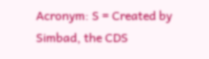Acronym: S = Created by Simbad, the CDS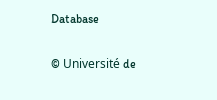Database

© Université de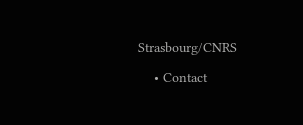Strasbourg/CNRS

    • Contact